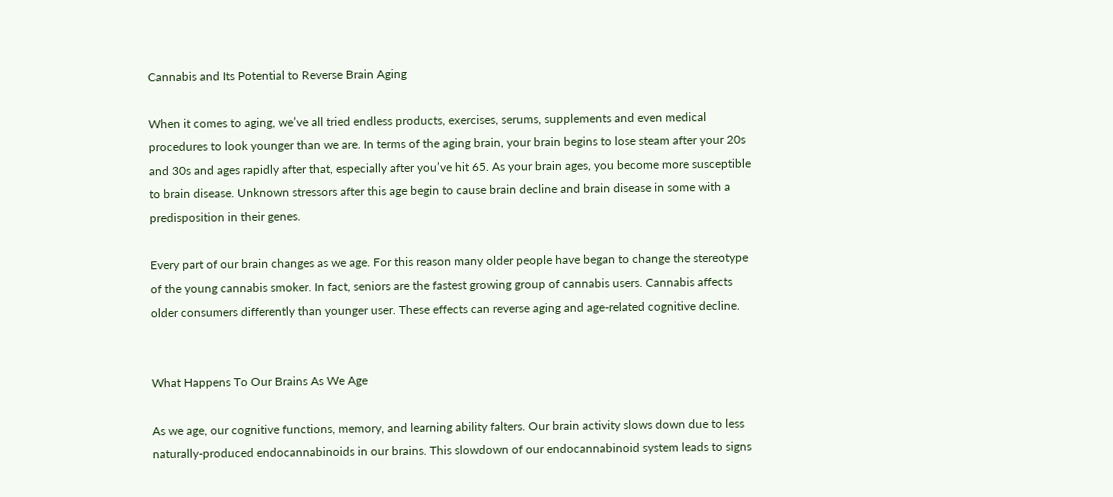Cannabis and Its Potential to Reverse Brain Aging

When it comes to aging, we’ve all tried endless products, exercises, serums, supplements and even medical procedures to look younger than we are. In terms of the aging brain, your brain begins to lose steam after your 20s and 30s and ages rapidly after that, especially after you’ve hit 65. As your brain ages, you become more susceptible to brain disease. Unknown stressors after this age begin to cause brain decline and brain disease in some with a predisposition in their genes.

Every part of our brain changes as we age. For this reason many older people have began to change the stereotype of the young cannabis smoker. In fact, seniors are the fastest growing group of cannabis users. Cannabis affects older consumers differently than younger user. These effects can reverse aging and age-related cognitive decline.


What Happens To Our Brains As We Age

As we age, our cognitive functions, memory, and learning ability falters. Our brain activity slows down due to less naturally-produced endocannabinoids in our brains. This slowdown of our endocannabinoid system leads to signs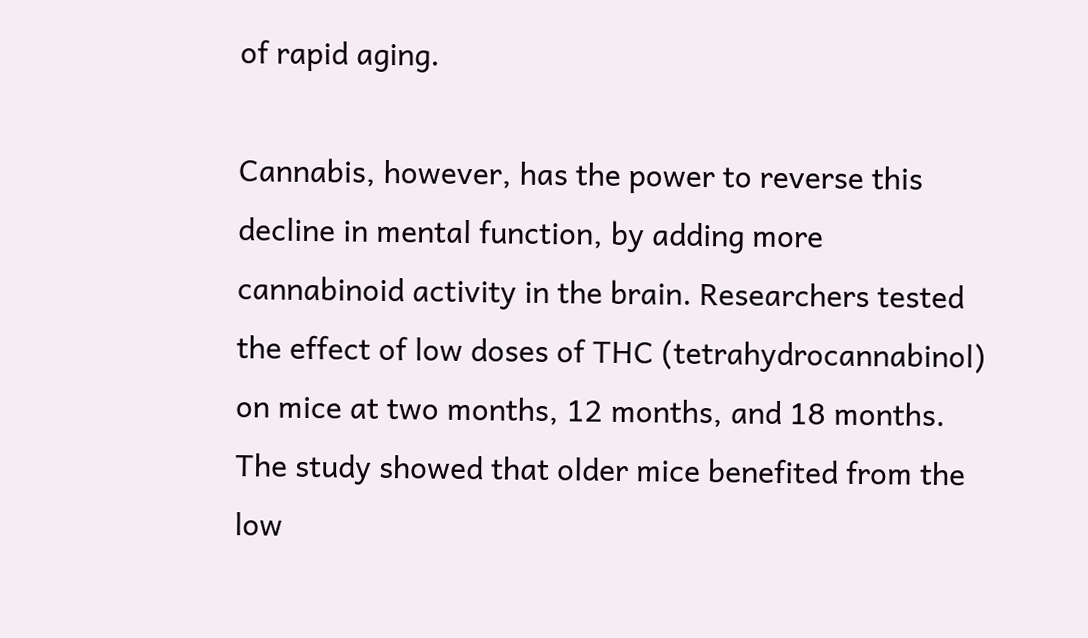of rapid aging.

Cannabis, however, has the power to reverse this decline in mental function, by adding more cannabinoid activity in the brain. Researchers tested the effect of low doses of THC (tetrahydrocannabinol) on mice at two months, 12 months, and 18 months. The study showed that older mice benefited from the low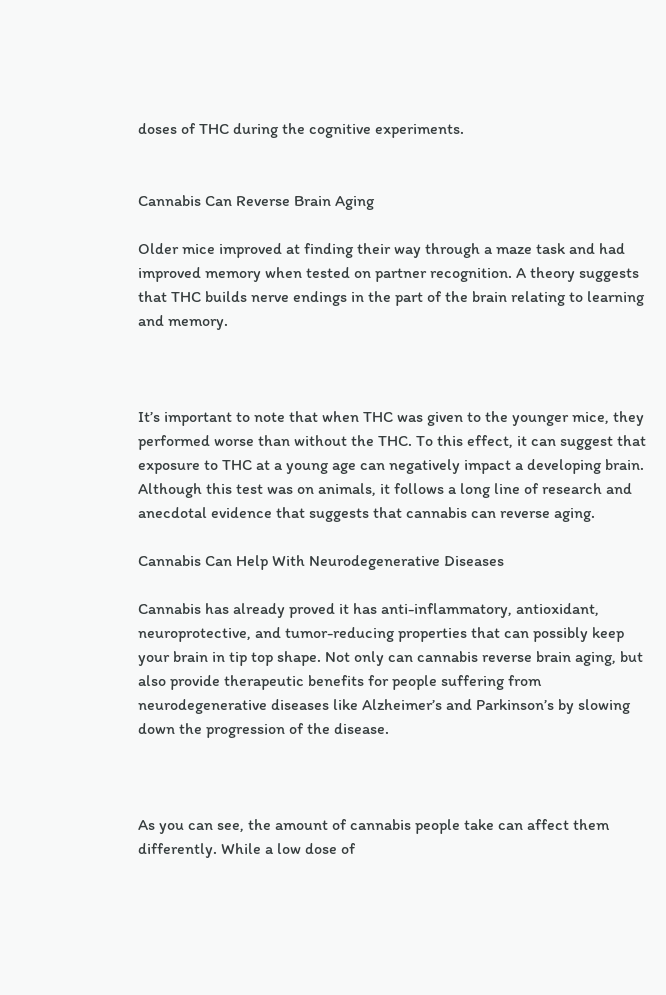doses of THC during the cognitive experiments.


Cannabis Can Reverse Brain Aging

Older mice improved at finding their way through a maze task and had improved memory when tested on partner recognition. A theory suggests that THC builds nerve endings in the part of the brain relating to learning and memory.



It’s important to note that when THC was given to the younger mice, they performed worse than without the THC. To this effect, it can suggest that exposure to THC at a young age can negatively impact a developing brain. Although this test was on animals, it follows a long line of research and anecdotal evidence that suggests that cannabis can reverse aging.

Cannabis Can Help With Neurodegenerative Diseases

Cannabis has already proved it has anti-inflammatory, antioxidant, neuroprotective, and tumor-reducing properties that can possibly keep your brain in tip top shape. Not only can cannabis reverse brain aging, but also provide therapeutic benefits for people suffering from neurodegenerative diseases like Alzheimer’s and Parkinson’s by slowing down the progression of the disease.



As you can see, the amount of cannabis people take can affect them differently. While a low dose of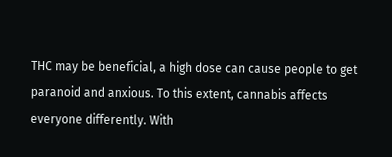THC may be beneficial, a high dose can cause people to get paranoid and anxious. To this extent, cannabis affects everyone differently. With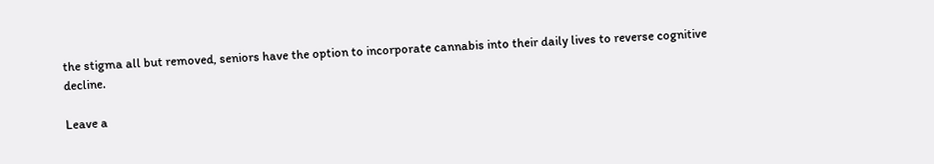the stigma all but removed, seniors have the option to incorporate cannabis into their daily lives to reverse cognitive decline.

Leave a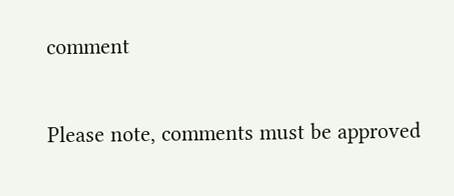comment

Please note, comments must be approved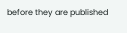before they are published